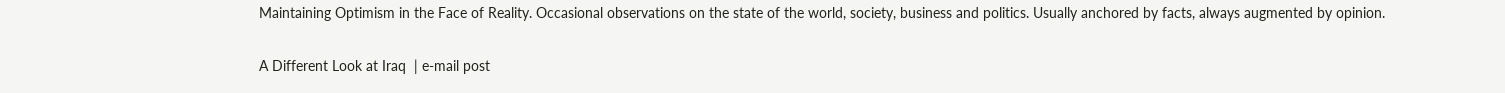Maintaining Optimism in the Face of Reality. Occasional observations on the state of the world, society, business and politics. Usually anchored by facts, always augmented by opinion.

A Different Look at Iraq  | e-mail post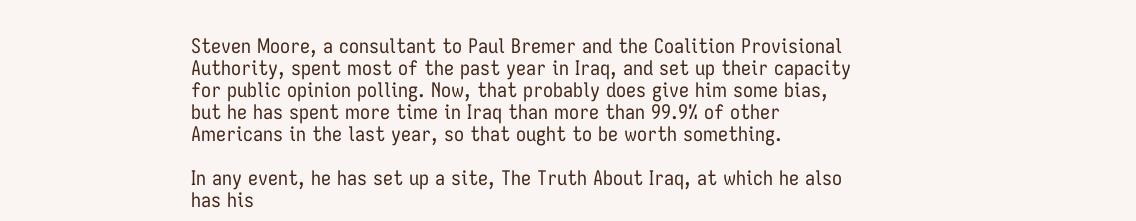Steven Moore, a consultant to Paul Bremer and the Coalition Provisional Authority, spent most of the past year in Iraq, and set up their capacity for public opinion polling. Now, that probably does give him some bias, but he has spent more time in Iraq than more than 99.9% of other Americans in the last year, so that ought to be worth something.

In any event, he has set up a site, The Truth About Iraq, at which he also has his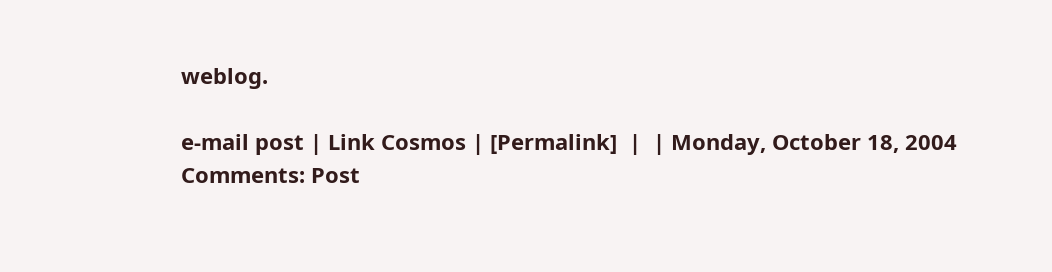weblog.

e-mail post | Link Cosmos | [Permalink]  |  | Monday, October 18, 2004
Comments: Post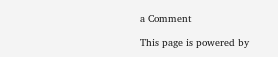a Comment

This page is powered by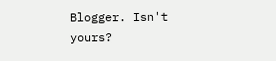Blogger. Isn't yours?